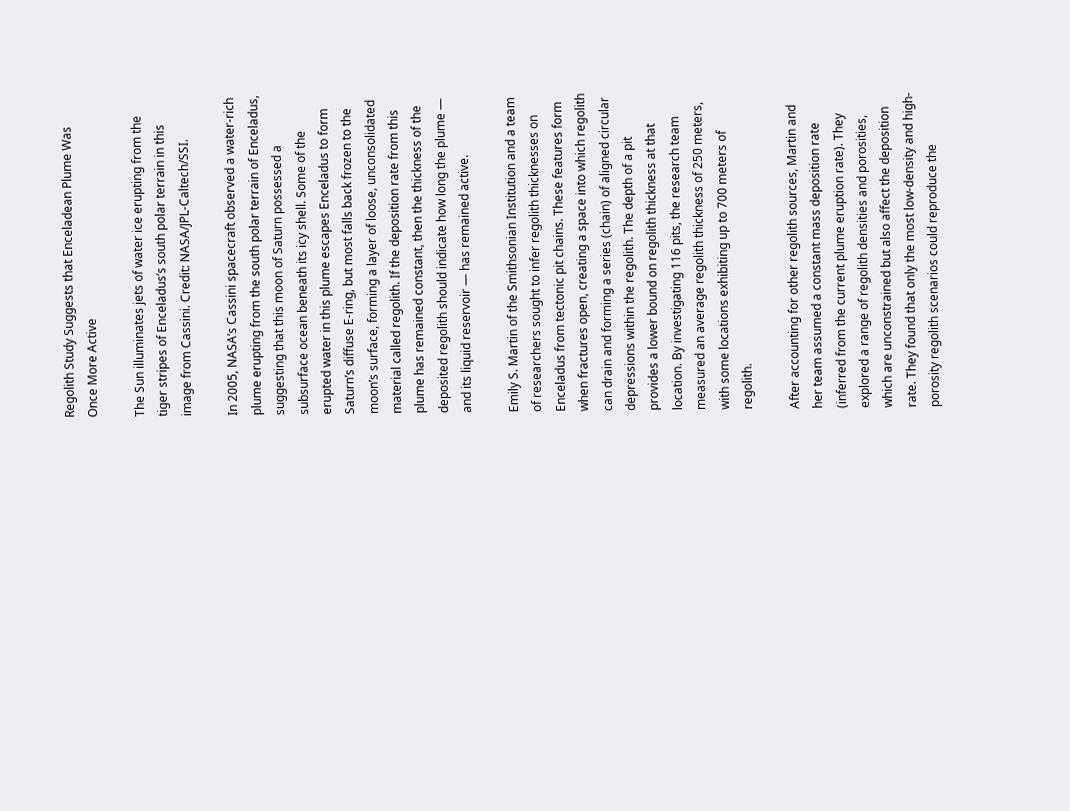Regolith Study Suggests that Enceladean Plume Was Once More Active

The Sun illuminates jets of water ice erupting from the tiger stripes of Enceladus’s south polar terrain in this image from Cassini. Credit: NASA/JPL-Caltech/SSI.

In 2005, NASA’s Cassini spacecraft observed a water-rich plume erupting from the south polar terrain of Enceladus, suggesting that this moon of Saturn possessed a subsurface ocean beneath its icy shell. Some of the erupted water in this plume escapes Enceladus to form Saturn’s diffuse E-ring, but most falls back frozen to the moon’s surface, forming a layer of loose, unconsolidated material called regolith. If the deposition rate from this plume has remained constant, then the thickness of the deposited regolith should indicate how long the plume — and its liquid reservoir — has remained active.

Emily S. Martin of the Smithsonian Institution and a team of researchers sought to infer regolith thicknesses on Enceladus from tectonic pit chains. These features form when fractures open, creating a space into which regolith can drain and forming a series (chain) of aligned circular depressions within the regolith. The depth of a pit provides a lower bound on regolith thickness at that location. By investigating 116 pits, the research team measured an average regolith thickness of 250 meters, with some locations exhibiting up to 700 meters of regolith.

After accounting for other regolith sources, Martin and her team assumed a constant mass deposition rate (inferred from the current plume eruption rate). They explored a range of regolith densities and porosities, which are unconstrained but also affect the deposition rate. They found that only the most low-density and high-porosity regolith scenarios could reproduce the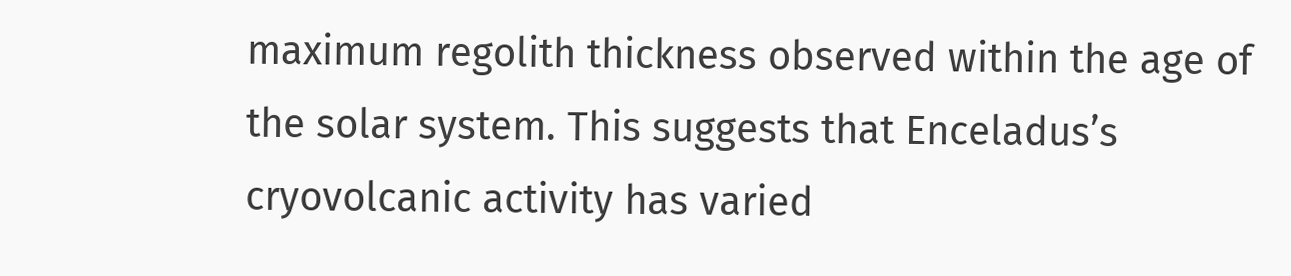maximum regolith thickness observed within the age of the solar system. This suggests that Enceladus’s cryovolcanic activity has varied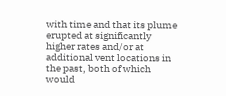with time and that its plume erupted at significantly higher rates and/or at additional vent locations in the past, both of which would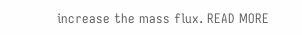increase the mass flux. READ MORE